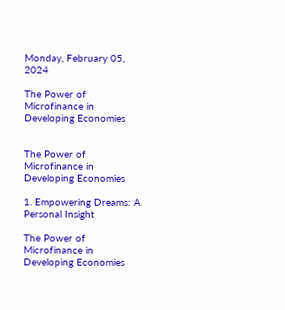Monday, February 05, 2024

The Power of Microfinance in Developing Economies


The Power of Microfinance in Developing Economies

1. Empowering Dreams: A Personal Insight

The Power of Microfinance in Developing Economies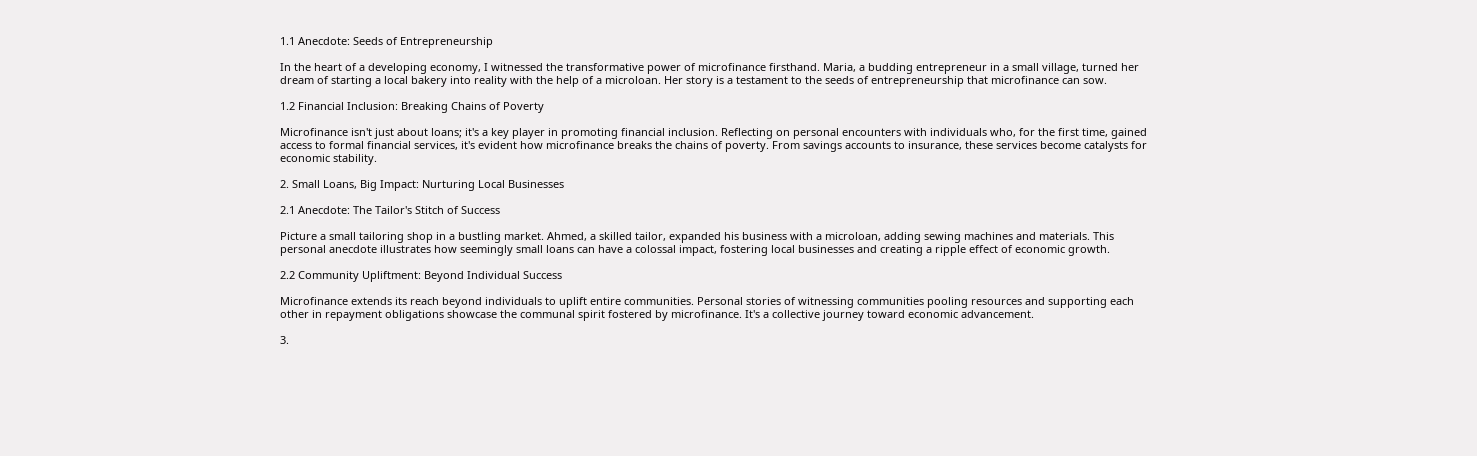1.1 Anecdote: Seeds of Entrepreneurship

In the heart of a developing economy, I witnessed the transformative power of microfinance firsthand. Maria, a budding entrepreneur in a small village, turned her dream of starting a local bakery into reality with the help of a microloan. Her story is a testament to the seeds of entrepreneurship that microfinance can sow.

1.2 Financial Inclusion: Breaking Chains of Poverty

Microfinance isn't just about loans; it's a key player in promoting financial inclusion. Reflecting on personal encounters with individuals who, for the first time, gained access to formal financial services, it's evident how microfinance breaks the chains of poverty. From savings accounts to insurance, these services become catalysts for economic stability.

2. Small Loans, Big Impact: Nurturing Local Businesses

2.1 Anecdote: The Tailor's Stitch of Success

Picture a small tailoring shop in a bustling market. Ahmed, a skilled tailor, expanded his business with a microloan, adding sewing machines and materials. This personal anecdote illustrates how seemingly small loans can have a colossal impact, fostering local businesses and creating a ripple effect of economic growth.

2.2 Community Upliftment: Beyond Individual Success

Microfinance extends its reach beyond individuals to uplift entire communities. Personal stories of witnessing communities pooling resources and supporting each other in repayment obligations showcase the communal spirit fostered by microfinance. It's a collective journey toward economic advancement.

3.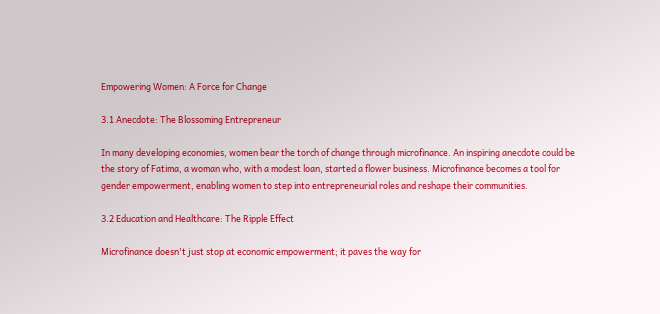Empowering Women: A Force for Change

3.1 Anecdote: The Blossoming Entrepreneur

In many developing economies, women bear the torch of change through microfinance. An inspiring anecdote could be the story of Fatima, a woman who, with a modest loan, started a flower business. Microfinance becomes a tool for gender empowerment, enabling women to step into entrepreneurial roles and reshape their communities.

3.2 Education and Healthcare: The Ripple Effect

Microfinance doesn't just stop at economic empowerment; it paves the way for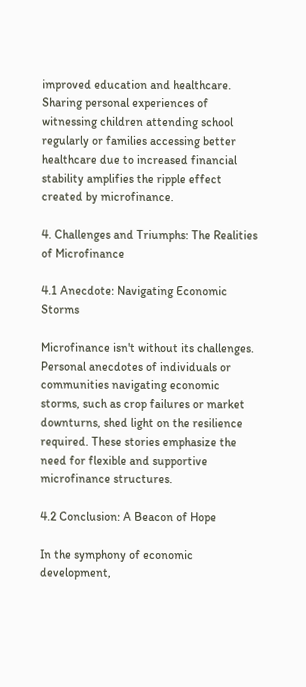improved education and healthcare. Sharing personal experiences of witnessing children attending school regularly or families accessing better healthcare due to increased financial stability amplifies the ripple effect created by microfinance.

4. Challenges and Triumphs: The Realities of Microfinance

4.1 Anecdote: Navigating Economic Storms

Microfinance isn't without its challenges. Personal anecdotes of individuals or communities navigating economic storms, such as crop failures or market downturns, shed light on the resilience required. These stories emphasize the need for flexible and supportive microfinance structures.

4.2 Conclusion: A Beacon of Hope

In the symphony of economic development,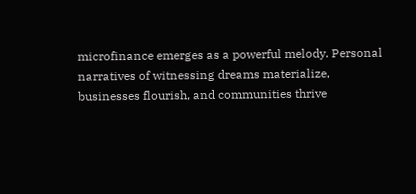microfinance emerges as a powerful melody. Personal narratives of witnessing dreams materialize, businesses flourish, and communities thrive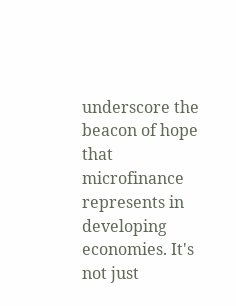underscore the beacon of hope that microfinance represents in developing economies. It's not just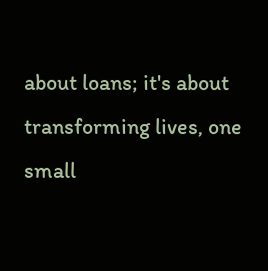about loans; it's about transforming lives, one small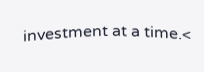investment at a time.<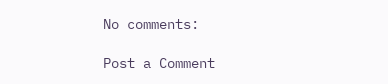No comments:

Post a Comment